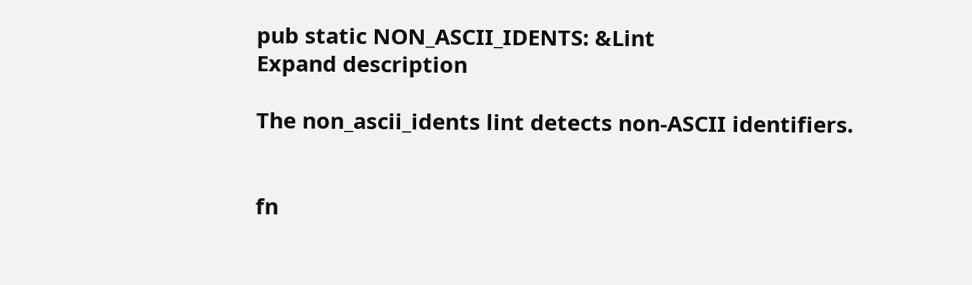pub static NON_ASCII_IDENTS: &Lint
Expand description

The non_ascii_idents lint detects non-ASCII identifiers.


fn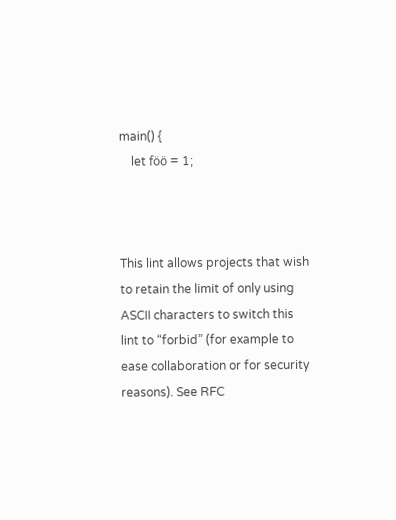main() {
    let föö = 1;



This lint allows projects that wish to retain the limit of only using ASCII characters to switch this lint to “forbid” (for example to ease collaboration or for security reasons). See RFC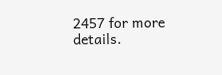2457 for more details.